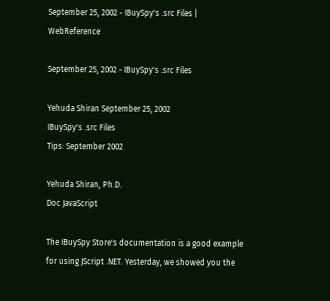September 25, 2002 - IBuySpy's .src Files | WebReference

September 25, 2002 - IBuySpy's .src Files

Yehuda Shiran September 25, 2002
IBuySpy's .src Files
Tips: September 2002

Yehuda Shiran, Ph.D.
Doc JavaScript

The IBuySpy Store's documentation is a good example for using JScript .NET. Yesterday, we showed you the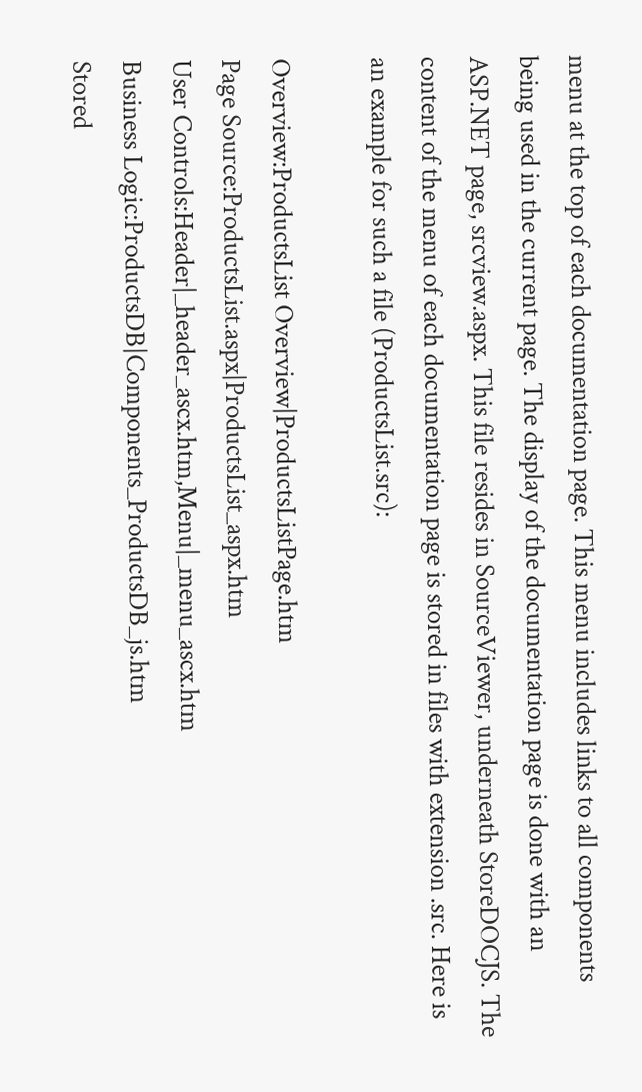menu at the top of each documentation page. This menu includes links to all components being used in the current page. The display of the documentation page is done with an ASP.NET page, srcview.aspx. This file resides in SourceViewer, underneath StoreDOCJS. The content of the menu of each documentation page is stored in files with extension .src. Here is an example for such a file (ProductsList.src):

Overview:ProductsList Overview|ProductsListPage.htm
Page Source:ProductsList.aspx|ProductsList_aspx.htm
User Controls:Header|_header_ascx.htm,Menu|_menu_ascx.htm
Business Logic:ProductsDB|Components_ProductsDB_js.htm
Stored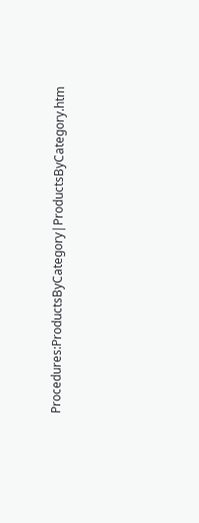Procedures:ProductsByCategory|ProductsByCategory.htm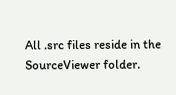All .src files reside in the SourceViewer folder.